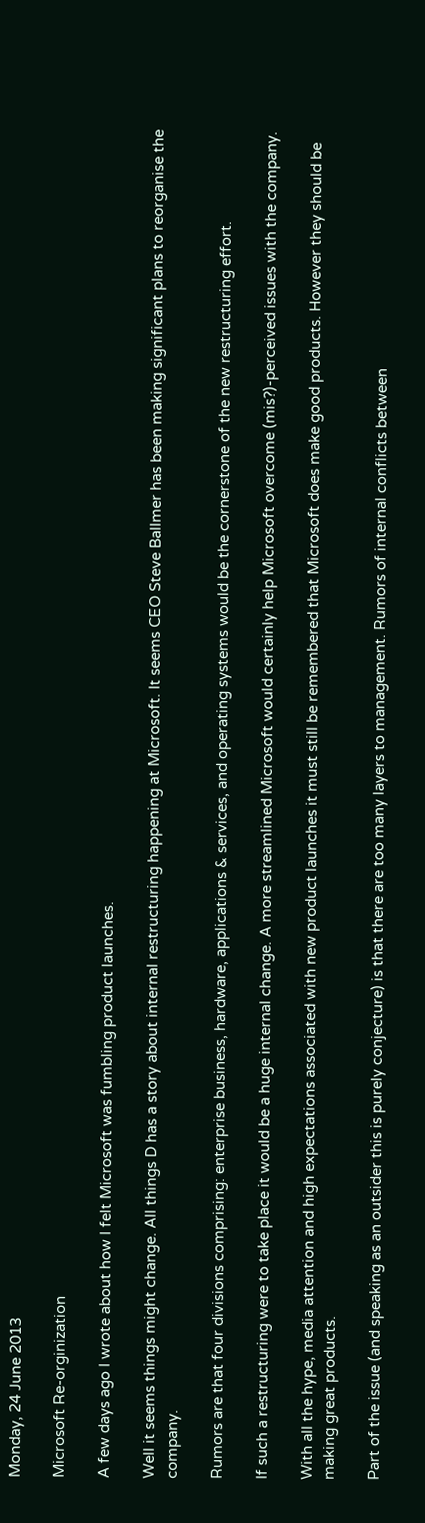Monday, 24 June 2013

Microsoft Re-orginization

A few days ago I wrote about how I felt Microsoft was fumbling product launches.

Well it seems things might change. All things D has a story about internal restructuring happening at Microsoft. It seems CEO Steve Ballmer has been making significant plans to reorganise the company.

Rumors are that four divisions comprising: enterprise business, hardware, applications & services, and operating systems would be the cornerstone of the new restructuring effort.

If such a restructuring were to take place it would be a huge internal change. A more streamlined Microsoft would certainly help Microsoft overcome (mis?)-perceived issues with the company.

With all the hype, media attention and high expectations associated with new product launches it must still be remembered that Microsoft does make good products. However they should be making great products.

Part of the issue (and speaking as an outsider this is purely conjecture) is that there are too many layers to management. Rumors of internal conflicts between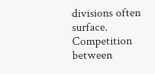divisions often surface. Competition between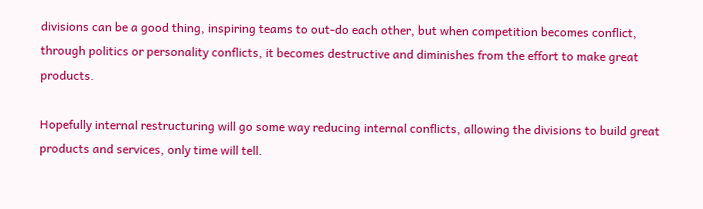divisions can be a good thing, inspiring teams to out-do each other, but when competition becomes conflict, through politics or personality conflicts, it becomes destructive and diminishes from the effort to make great products.

Hopefully internal restructuring will go some way reducing internal conflicts, allowing the divisions to build great products and services, only time will tell.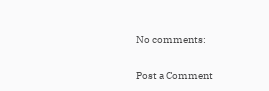No comments:

Post a Comment